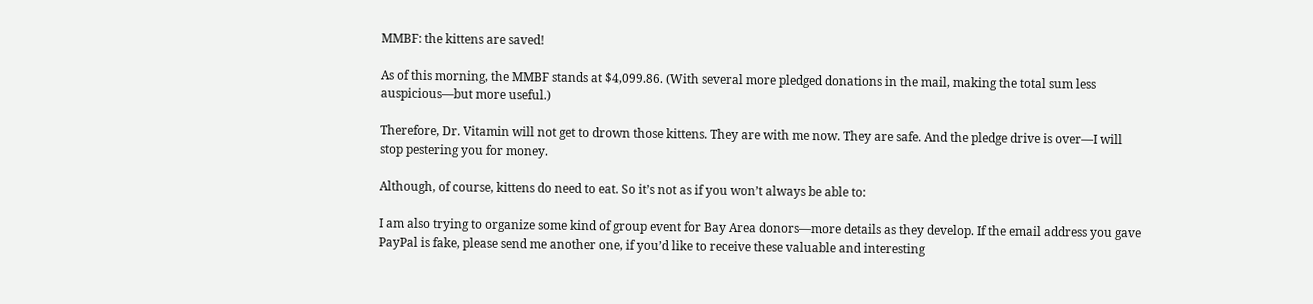MMBF: the kittens are saved!

As of this morning, the MMBF stands at $4,099.86. (With several more pledged donations in the mail, making the total sum less auspicious—but more useful.)

Therefore, Dr. Vitamin will not get to drown those kittens. They are with me now. They are safe. And the pledge drive is over—I will stop pestering you for money.

Although, of course, kittens do need to eat. So it’s not as if you won’t always be able to:

I am also trying to organize some kind of group event for Bay Area donors—more details as they develop. If the email address you gave PayPal is fake, please send me another one, if you’d like to receive these valuable and interesting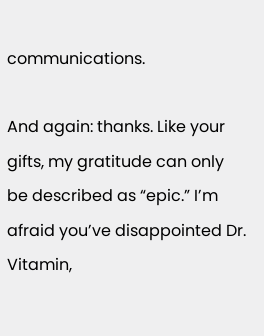communications.

And again: thanks. Like your gifts, my gratitude can only be described as “epic.” I’m afraid you’ve disappointed Dr. Vitamin,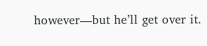however—but he’ll get over it.